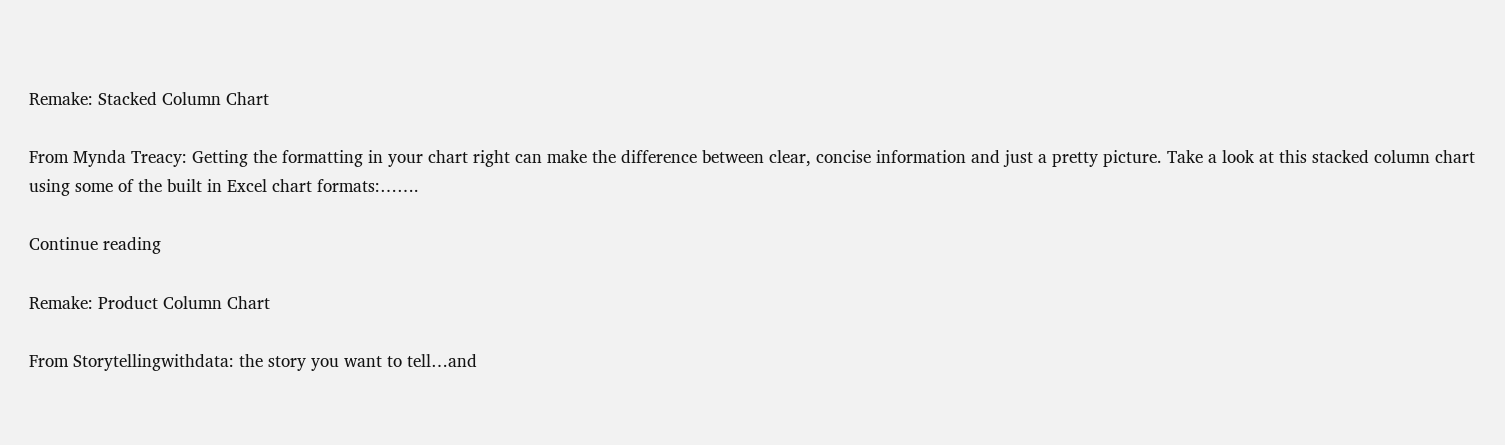Remake: Stacked Column Chart

From Mynda Treacy: Getting the formatting in your chart right can make the difference between clear, concise information and just a pretty picture. Take a look at this stacked column chart using some of the built in Excel chart formats:…….

Continue reading

Remake: Product Column Chart

From Storytellingwithdata: the story you want to tell…and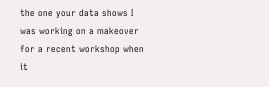the one your data shows I was working on a makeover for a recent workshop when it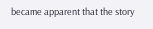became apparent that the story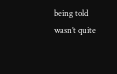being told wasn’t quite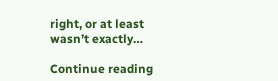right, or at least wasn’t exactly…

Continue reading